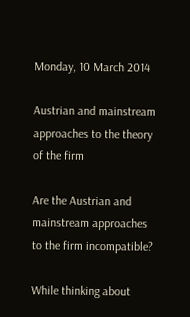Monday, 10 March 2014

Austrian and mainstream approaches to the theory of the firm

Are the Austrian and mainstream approaches to the firm incompatible?

While thinking about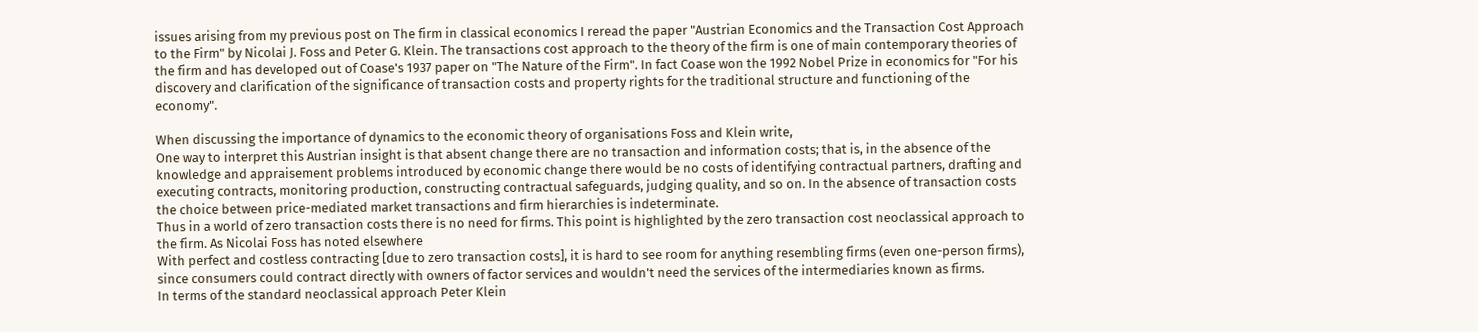issues arising from my previous post on The firm in classical economics I reread the paper "Austrian Economics and the Transaction Cost Approach to the Firm" by Nicolai J. Foss and Peter G. Klein. The transactions cost approach to the theory of the firm is one of main contemporary theories of the firm and has developed out of Coase's 1937 paper on "The Nature of the Firm". In fact Coase won the 1992 Nobel Prize in economics for "For his discovery and clarification of the significance of transaction costs and property rights for the traditional structure and functioning of the economy".

When discussing the importance of dynamics to the economic theory of organisations Foss and Klein write,
One way to interpret this Austrian insight is that absent change there are no transaction and information costs; that is, in the absence of the knowledge and appraisement problems introduced by economic change there would be no costs of identifying contractual partners, drafting and executing contracts, monitoring production, constructing contractual safeguards, judging quality, and so on. In the absence of transaction costs the choice between price-mediated market transactions and firm hierarchies is indeterminate.
Thus in a world of zero transaction costs there is no need for firms. This point is highlighted by the zero transaction cost neoclassical approach to the firm. As Nicolai Foss has noted elsewhere
With perfect and costless contracting [due to zero transaction costs], it is hard to see room for anything resembling firms (even one-person firms), since consumers could contract directly with owners of factor services and wouldn't need the services of the intermediaries known as firms.
In terms of the standard neoclassical approach Peter Klein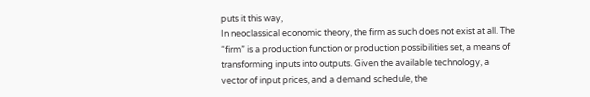puts it this way,
In neoclassical economic theory, the firm as such does not exist at all. The “firm” is a production function or production possibilities set, a means of transforming inputs into outputs. Given the available technology, a vector of input prices, and a demand schedule, the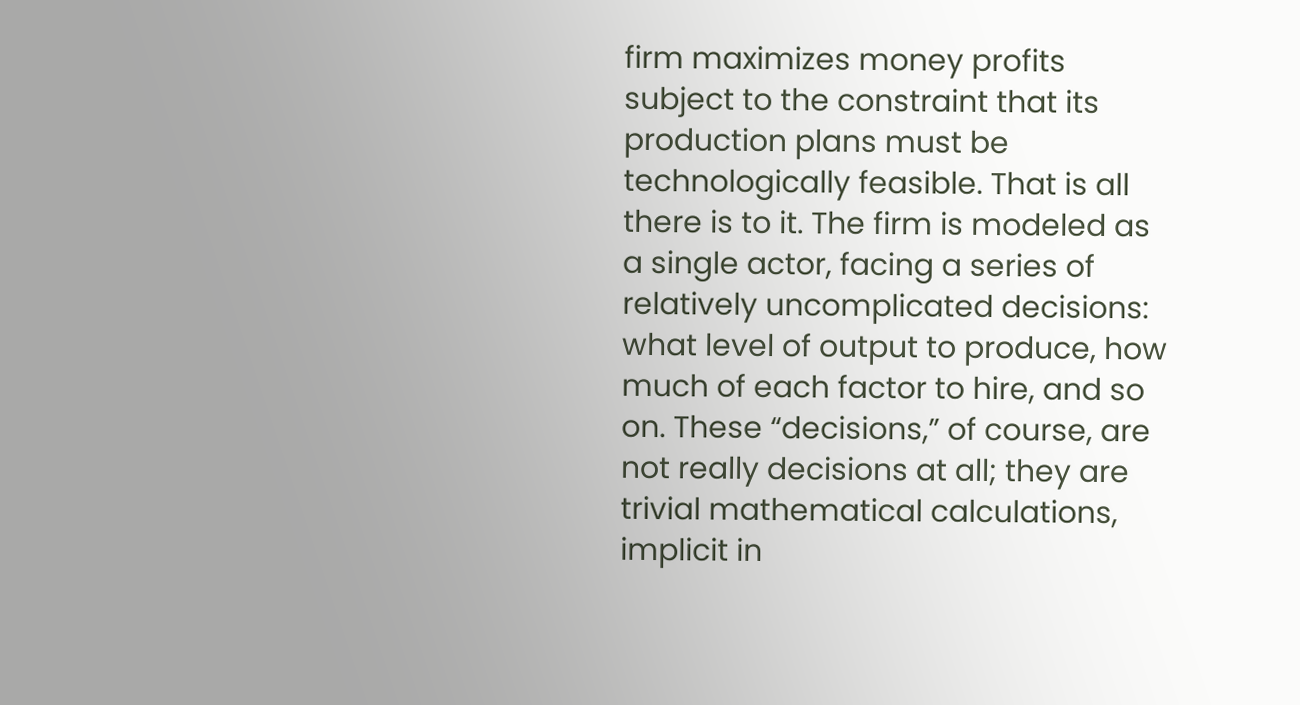firm maximizes money profits subject to the constraint that its production plans must be technologically feasible. That is all there is to it. The firm is modeled as a single actor, facing a series of relatively uncomplicated decisions: what level of output to produce, how much of each factor to hire, and so on. These “decisions,” of course, are not really decisions at all; they are trivial mathematical calculations, implicit in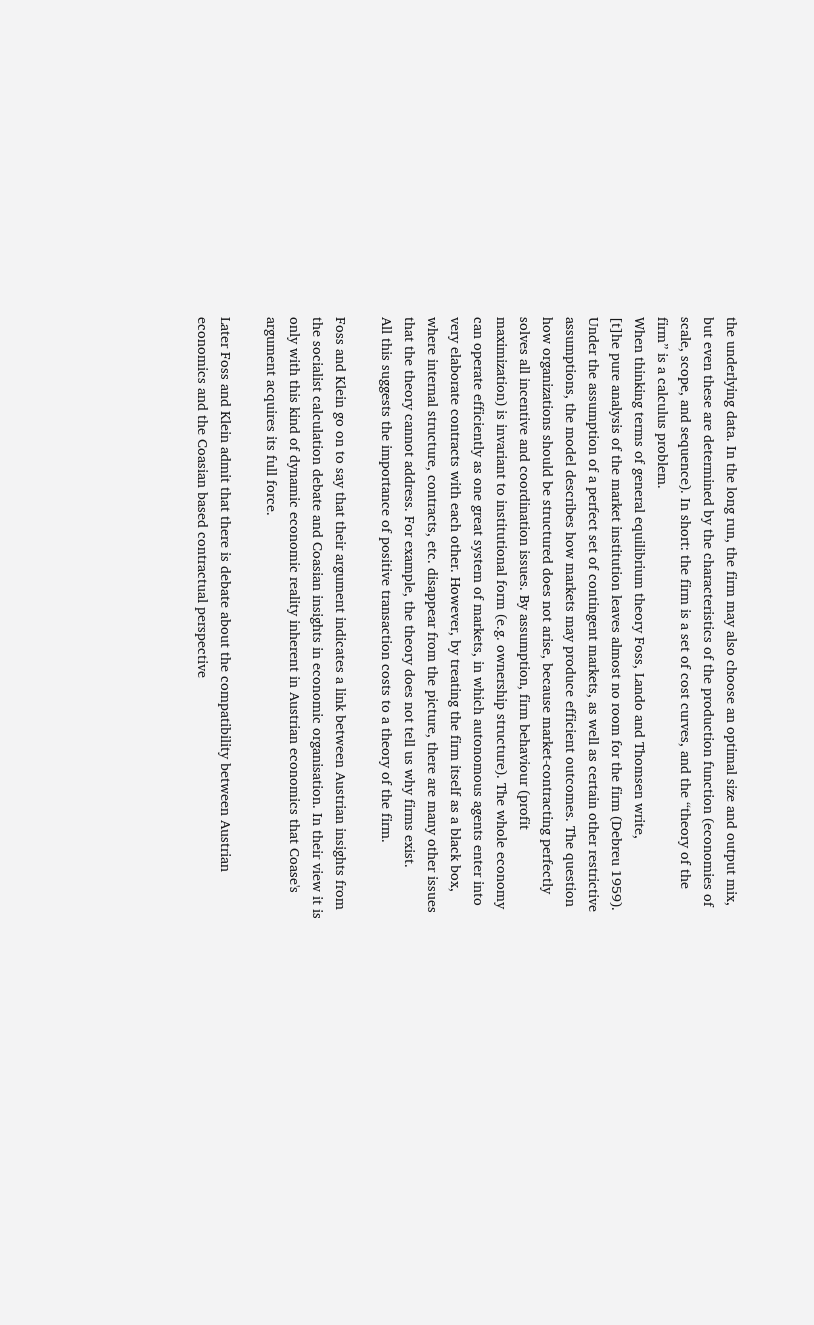the underlying data. In the long run, the firm may also choose an optimal size and output mix, but even these are determined by the characteristics of the production function (economies of scale, scope, and sequence). In short: the firm is a set of cost curves, and the “theory of the firm” is a calculus problem.
When thinking terms of general equilibrium theory Foss, Lando and Thomsen write,
[t]he pure analysis of the market institution leaves almost no room for the firm (Debreu 1959). Under the assumption of a perfect set of contingent markets, as well as certain other restrictive assumptions, the model describes how markets may produce efficient outcomes. The question how organizations should be structured does not arise, because market-contracting perfectly solves all incentive and coordination issues. By assumption, firm behaviour (profit maximization) is invariant to institutional form (e.g. ownership structure). The whole economy can operate efficiently as one great system of markets, in which autonomous agents enter into very elaborate contracts with each other. However, by treating the firm itself as a black box, where internal structure, contracts, etc. disappear from the picture, there are many other issues that the theory cannot address. For example, the theory does not tell us why firms exist.
All this suggests the importance of positive transaction costs to a theory of the firm.

Foss and Klein go on to say that their argument indicates a link between Austrian insights from the socialist calculation debate and Coasian insights in economic organisation. In their view it is only with this kind of dynamic economic reality inherent in Austrian economics that Coase's argument acquires its full force.

Later Foss and Klein admit that there is debate about the compatibility between Austrian economics and the Coasian based contractual perspective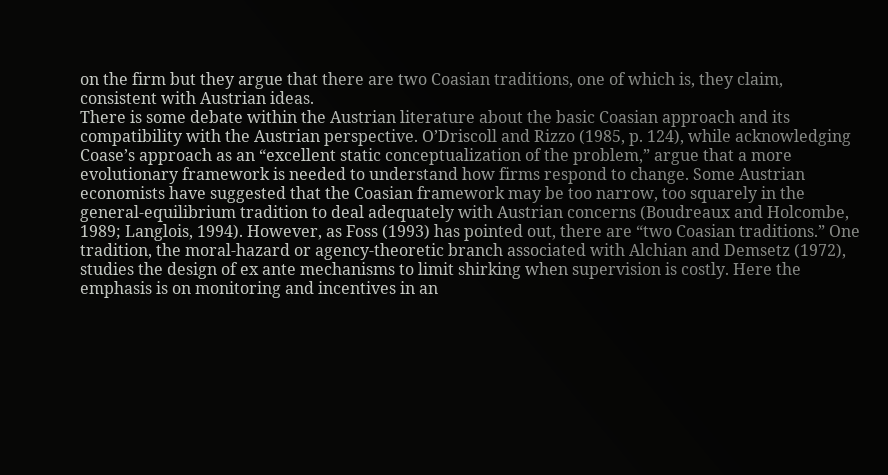on the firm but they argue that there are two Coasian traditions, one of which is, they claim, consistent with Austrian ideas.
There is some debate within the Austrian literature about the basic Coasian approach and its compatibility with the Austrian perspective. O’Driscoll and Rizzo (1985, p. 124), while acknowledging Coase’s approach as an “excellent static conceptualization of the problem,” argue that a more evolutionary framework is needed to understand how firms respond to change. Some Austrian economists have suggested that the Coasian framework may be too narrow, too squarely in the general-equilibrium tradition to deal adequately with Austrian concerns (Boudreaux and Holcombe, 1989; Langlois, 1994). However, as Foss (1993) has pointed out, there are “two Coasian traditions.” One tradition, the moral-hazard or agency-theoretic branch associated with Alchian and Demsetz (1972), studies the design of ex ante mechanisms to limit shirking when supervision is costly. Here the emphasis is on monitoring and incentives in an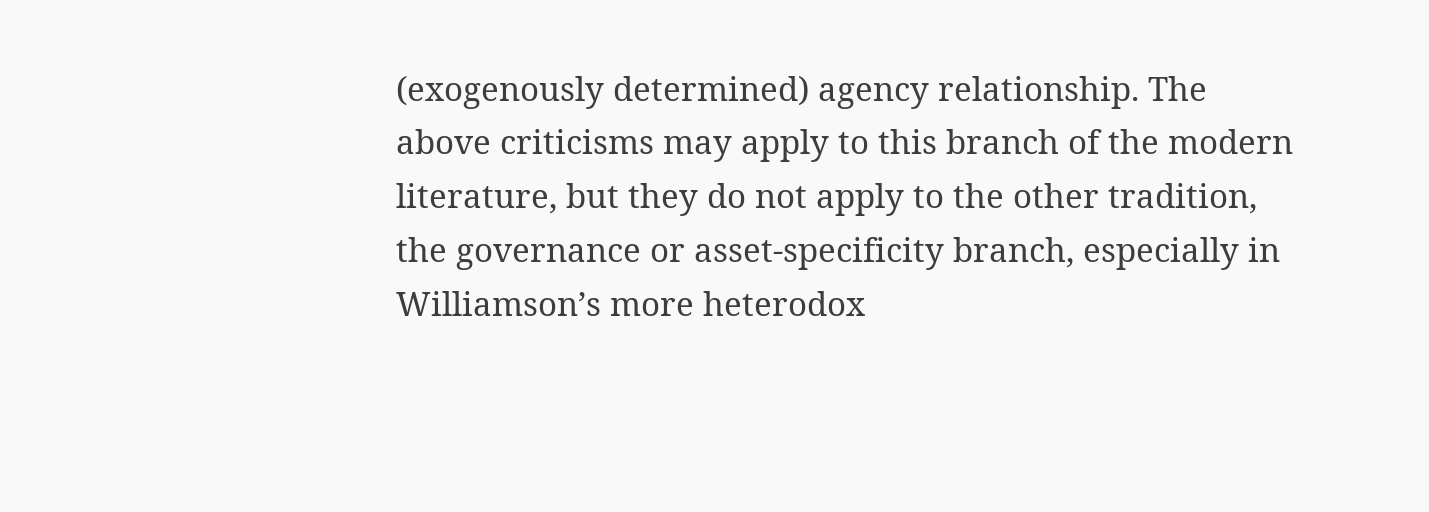(exogenously determined) agency relationship. The above criticisms may apply to this branch of the modern literature, but they do not apply to the other tradition, the governance or asset-specificity branch, especially in Williamson’s more heterodox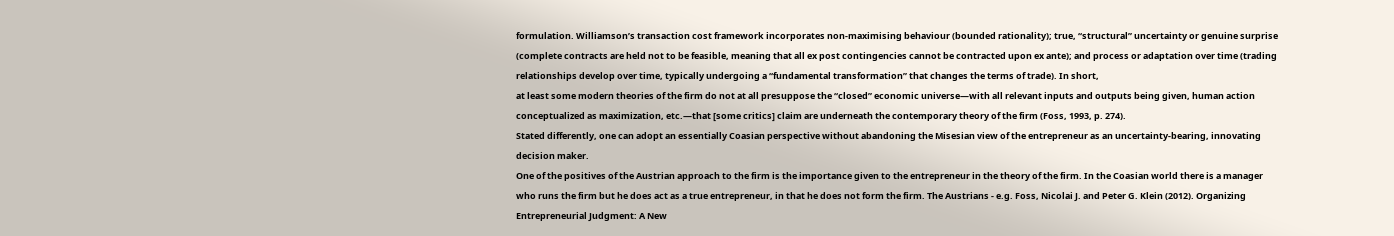formulation. Williamson’s transaction cost framework incorporates non-maximising behaviour (bounded rationality); true, “structural” uncertainty or genuine surprise (complete contracts are held not to be feasible, meaning that all ex post contingencies cannot be contracted upon ex ante); and process or adaptation over time (trading relationships develop over time, typically undergoing a “fundamental transformation” that changes the terms of trade). In short,
at least some modern theories of the firm do not at all presuppose the “closed” economic universe—with all relevant inputs and outputs being given, human action conceptualized as maximization, etc.—that [some critics] claim are underneath the contemporary theory of the firm (Foss, 1993, p. 274).
Stated differently, one can adopt an essentially Coasian perspective without abandoning the Misesian view of the entrepreneur as an uncertainty-bearing, innovating decision maker.
One of the positives of the Austrian approach to the firm is the importance given to the entrepreneur in the theory of the firm. In the Coasian world there is a manager who runs the firm but he does act as a true entrepreneur, in that he does not form the firm. The Austrians - e.g. Foss, Nicolai J. and Peter G. Klein (2012). Organizing Entrepreneurial Judgment: A New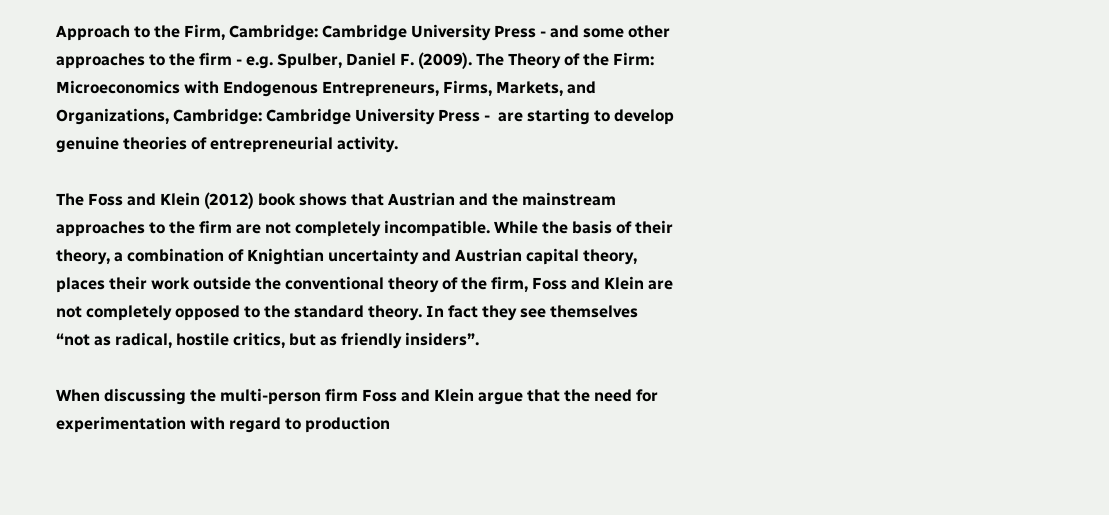Approach to the Firm, Cambridge: Cambridge University Press - and some other approaches to the firm - e.g. Spulber, Daniel F. (2009). The Theory of the Firm: Microeconomics with Endogenous Entrepreneurs, Firms, Markets, and Organizations, Cambridge: Cambridge University Press -  are starting to develop genuine theories of entrepreneurial activity.

The Foss and Klein (2012) book shows that Austrian and the mainstream approaches to the firm are not completely incompatible. While the basis of their theory, a combination of Knightian uncertainty and Austrian capital theory, places their work outside the conventional theory of the firm, Foss and Klein are not completely opposed to the standard theory. In fact they see themselves “not as radical, hostile critics, but as friendly insiders”.

When discussing the multi-person firm Foss and Klein argue that the need for experimentation with regard to production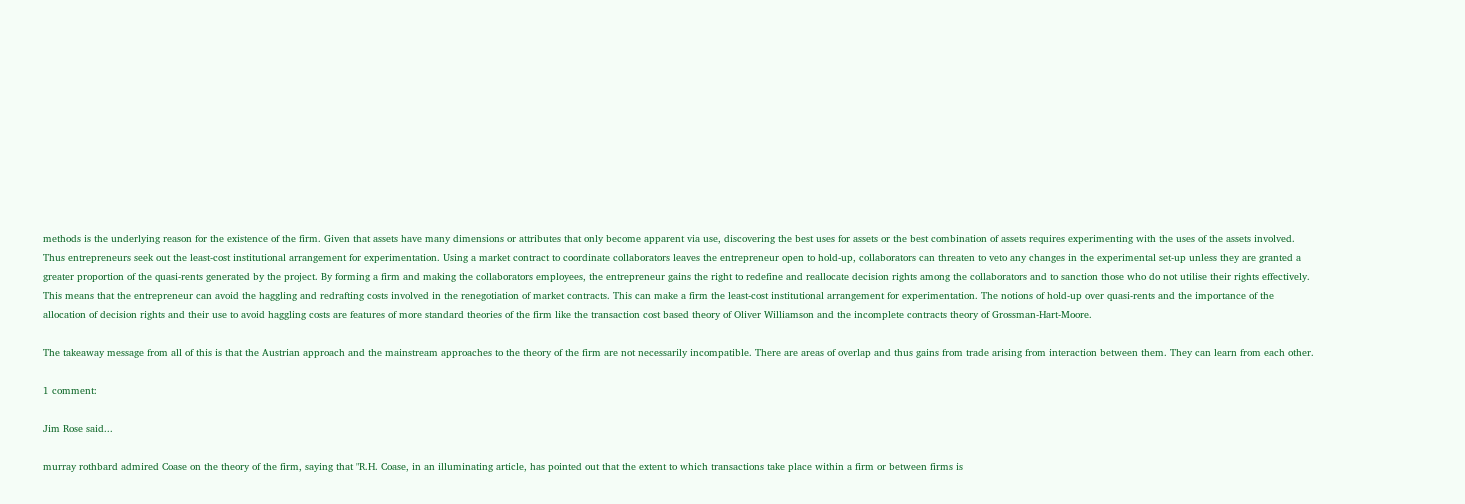methods is the underlying reason for the existence of the firm. Given that assets have many dimensions or attributes that only become apparent via use, discovering the best uses for assets or the best combination of assets requires experimenting with the uses of the assets involved. Thus entrepreneurs seek out the least-cost institutional arrangement for experimentation. Using a market contract to coordinate collaborators leaves the entrepreneur open to hold-up, collaborators can threaten to veto any changes in the experimental set-up unless they are granted a greater proportion of the quasi-rents generated by the project. By forming a firm and making the collaborators employees, the entrepreneur gains the right to redefine and reallocate decision rights among the collaborators and to sanction those who do not utilise their rights effectively. This means that the entrepreneur can avoid the haggling and redrafting costs involved in the renegotiation of market contracts. This can make a firm the least-cost institutional arrangement for experimentation. The notions of hold-up over quasi-rents and the importance of the allocation of decision rights and their use to avoid haggling costs are features of more standard theories of the firm like the transaction cost based theory of Oliver Williamson and the incomplete contracts theory of Grossman-Hart-Moore.

The takeaway message from all of this is that the Austrian approach and the mainstream approaches to the theory of the firm are not necessarily incompatible. There are areas of overlap and thus gains from trade arising from interaction between them. They can learn from each other.

1 comment:

Jim Rose said...

murray rothbard admired Coase on the theory of the firm, saying that "R.H. Coase, in an illuminating article, has pointed out that the extent to which transactions take place within a firm or between firms is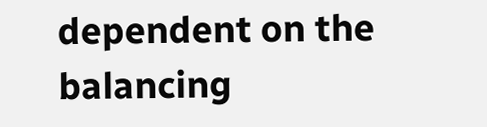dependent on the balancing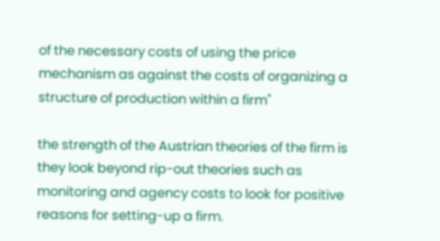of the necessary costs of using the price mechanism as against the costs of organizing a structure of production within a firm"

the strength of the Austrian theories of the firm is they look beyond rip-out theories such as monitoring and agency costs to look for positive reasons for setting-up a firm.